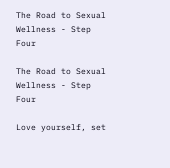The Road to Sexual Wellness - Step Four

The Road to Sexual Wellness - Step Four

Love yourself, set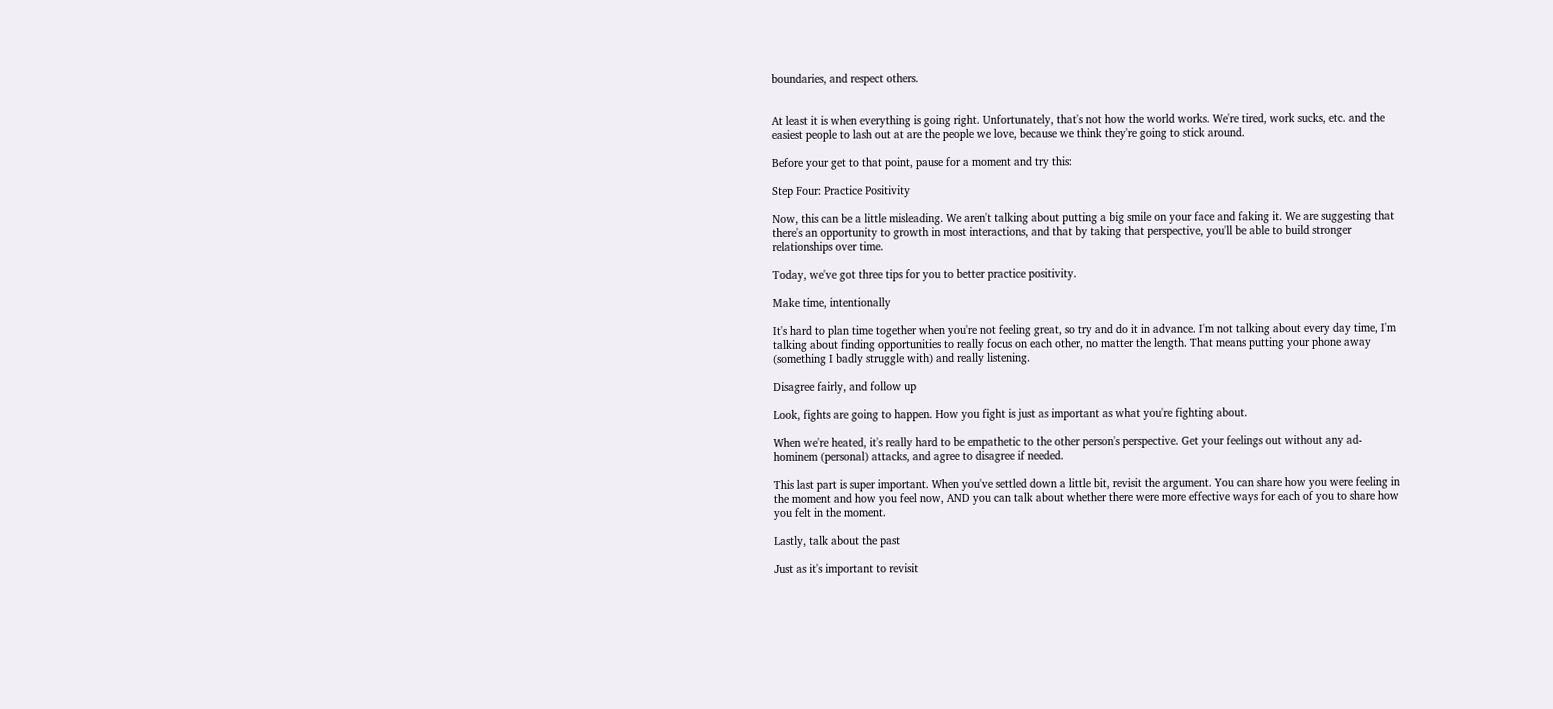boundaries, and respect others.


At least it is when everything is going right. Unfortunately, that's not how the world works. We're tired, work sucks, etc. and the easiest people to lash out at are the people we love, because we think they're going to stick around.

Before your get to that point, pause for a moment and try this:

Step Four: Practice Positivity

Now, this can be a little misleading. We aren't talking about putting a big smile on your face and faking it. We are suggesting that there's an opportunity to growth in most interactions, and that by taking that perspective, you'll be able to build stronger relationships over time.

Today, we've got three tips for you to better practice positivity.

Make time, intentionally

It's hard to plan time together when you're not feeling great, so try and do it in advance. I'm not talking about every day time, I'm talking about finding opportunities to really focus on each other, no matter the length. That means putting your phone away (something I badly struggle with) and really listening.

Disagree fairly, and follow up

Look, fights are going to happen. How you fight is just as important as what you're fighting about.

When we're heated, it's really hard to be empathetic to the other person's perspective. Get your feelings out without any ad-hominem (personal) attacks, and agree to disagree if needed.

This last part is super important. When you've settled down a little bit, revisit the argument. You can share how you were feeling in the moment and how you feel now, AND you can talk about whether there were more effective ways for each of you to share how you felt in the moment.

Lastly, talk about the past

Just as it's important to revisit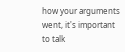how your arguments went, it's important to talk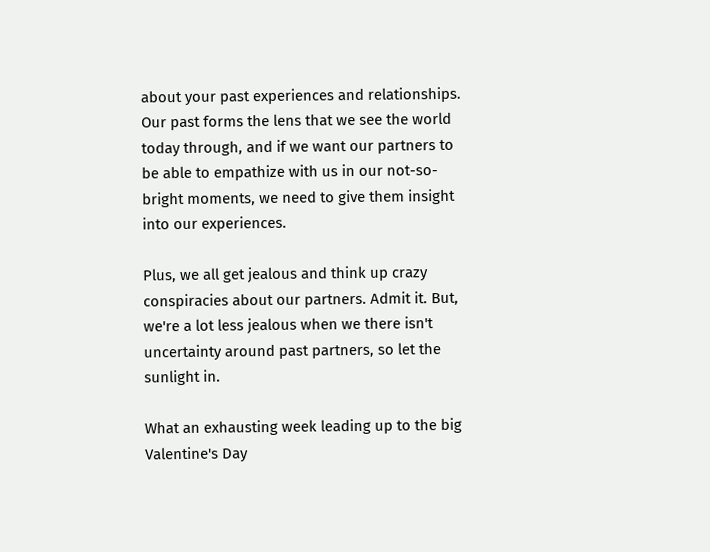about your past experiences and relationships. Our past forms the lens that we see the world today through, and if we want our partners to be able to empathize with us in our not-so-bright moments, we need to give them insight into our experiences.

Plus, we all get jealous and think up crazy conspiracies about our partners. Admit it. But, we're a lot less jealous when we there isn't uncertainty around past partners, so let the sunlight in.

What an exhausting week leading up to the big Valentine's Day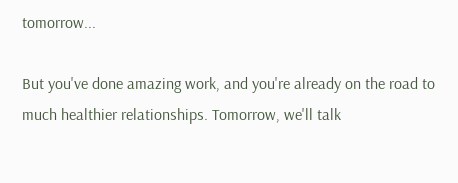tomorrow...

But you've done amazing work, and you're already on the road to much healthier relationships. Tomorrow, we'll talk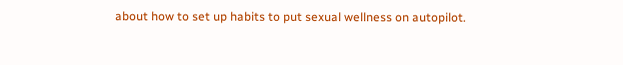about how to set up habits to put sexual wellness on autopilot.